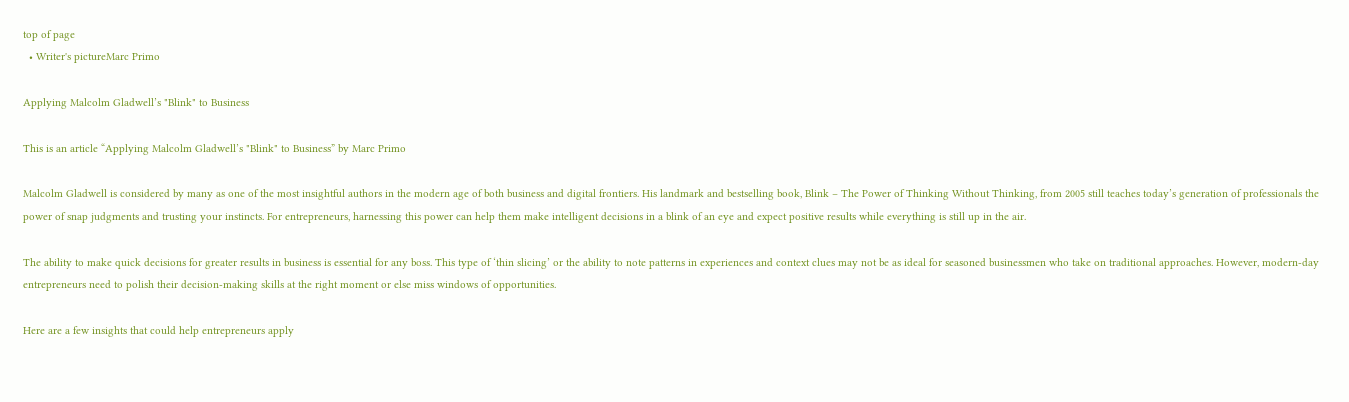top of page
  • Writer's pictureMarc Primo

Applying Malcolm Gladwell’s "Blink" to Business

This is an article “Applying Malcolm Gladwell’s "Blink" to Business” by Marc Primo

Malcolm Gladwell is considered by many as one of the most insightful authors in the modern age of both business and digital frontiers. His landmark and bestselling book, Blink – The Power of Thinking Without Thinking, from 2005 still teaches today’s generation of professionals the power of snap judgments and trusting your instincts. For entrepreneurs, harnessing this power can help them make intelligent decisions in a blink of an eye and expect positive results while everything is still up in the air.

The ability to make quick decisions for greater results in business is essential for any boss. This type of ‘thin slicing’ or the ability to note patterns in experiences and context clues may not be as ideal for seasoned businessmen who take on traditional approaches. However, modern-day entrepreneurs need to polish their decision-making skills at the right moment or else miss windows of opportunities.

Here are a few insights that could help entrepreneurs apply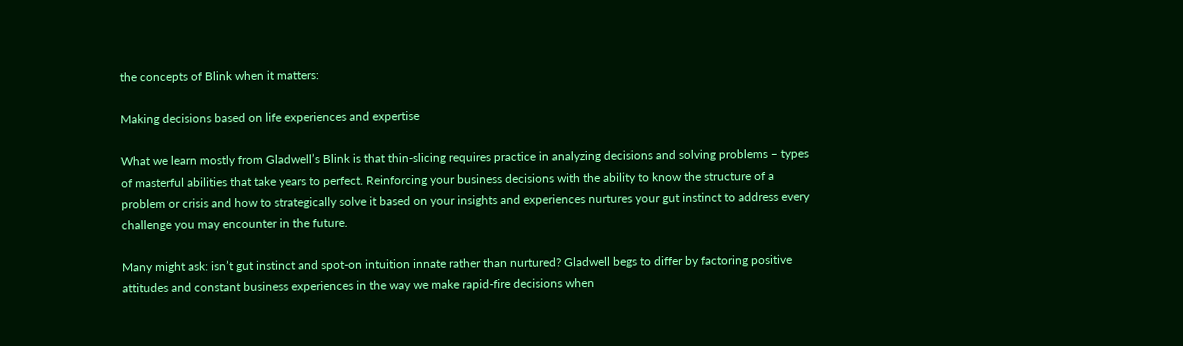the concepts of Blink when it matters:

Making decisions based on life experiences and expertise

What we learn mostly from Gladwell’s Blink is that thin-slicing requires practice in analyzing decisions and solving problems – types of masterful abilities that take years to perfect. Reinforcing your business decisions with the ability to know the structure of a problem or crisis and how to strategically solve it based on your insights and experiences nurtures your gut instinct to address every challenge you may encounter in the future.

Many might ask: isn’t gut instinct and spot-on intuition innate rather than nurtured? Gladwell begs to differ by factoring positive attitudes and constant business experiences in the way we make rapid-fire decisions when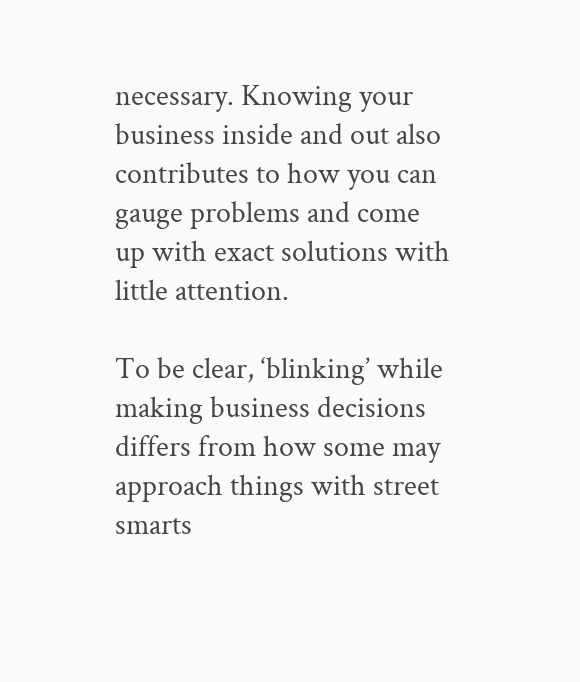necessary. Knowing your business inside and out also contributes to how you can gauge problems and come up with exact solutions with little attention.

To be clear, ‘blinking’ while making business decisions differs from how some may approach things with street smarts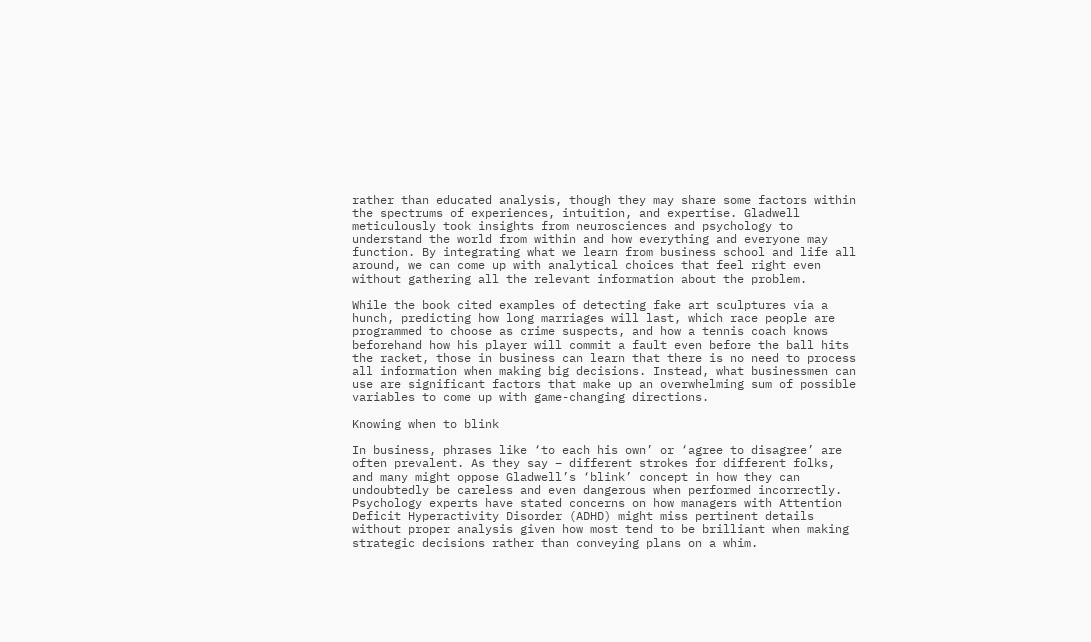rather than educated analysis, though they may share some factors within the spectrums of experiences, intuition, and expertise. Gladwell meticulously took insights from neurosciences and psychology to understand the world from within and how everything and everyone may function. By integrating what we learn from business school and life all around, we can come up with analytical choices that feel right even without gathering all the relevant information about the problem.

While the book cited examples of detecting fake art sculptures via a hunch, predicting how long marriages will last, which race people are programmed to choose as crime suspects, and how a tennis coach knows beforehand how his player will commit a fault even before the ball hits the racket, those in business can learn that there is no need to process all information when making big decisions. Instead, what businessmen can use are significant factors that make up an overwhelming sum of possible variables to come up with game-changing directions.

Knowing when to blink

In business, phrases like ‘to each his own’ or ‘agree to disagree’ are often prevalent. As they say – different strokes for different folks, and many might oppose Gladwell’s ‘blink’ concept in how they can undoubtedly be careless and even dangerous when performed incorrectly. Psychology experts have stated concerns on how managers with Attention Deficit Hyperactivity Disorder (ADHD) might miss pertinent details without proper analysis given how most tend to be brilliant when making strategic decisions rather than conveying plans on a whim.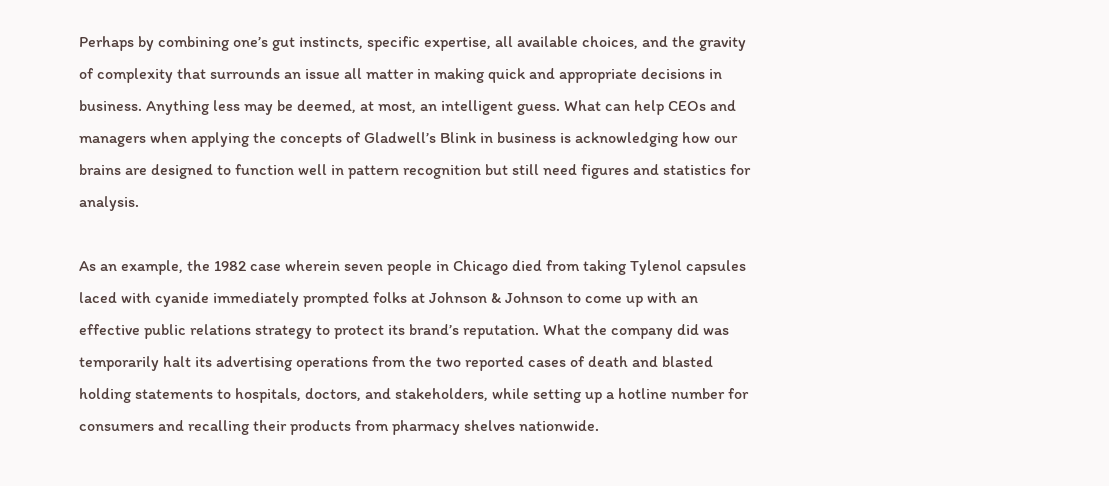Perhaps by combining one’s gut instincts, specific expertise, all available choices, and the gravity of complexity that surrounds an issue all matter in making quick and appropriate decisions in business. Anything less may be deemed, at most, an intelligent guess. What can help CEOs and managers when applying the concepts of Gladwell’s Blink in business is acknowledging how our brains are designed to function well in pattern recognition but still need figures and statistics for analysis.

As an example, the 1982 case wherein seven people in Chicago died from taking Tylenol capsules laced with cyanide immediately prompted folks at Johnson & Johnson to come up with an effective public relations strategy to protect its brand’s reputation. What the company did was temporarily halt its advertising operations from the two reported cases of death and blasted holding statements to hospitals, doctors, and stakeholders, while setting up a hotline number for consumers and recalling their products from pharmacy shelves nationwide.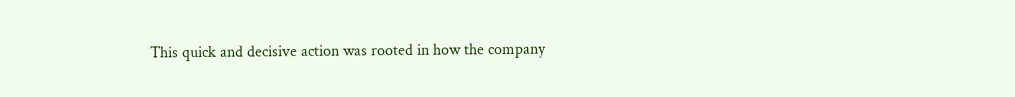This quick and decisive action was rooted in how the company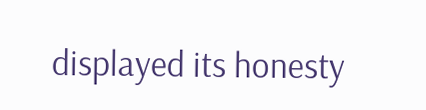displayed its honesty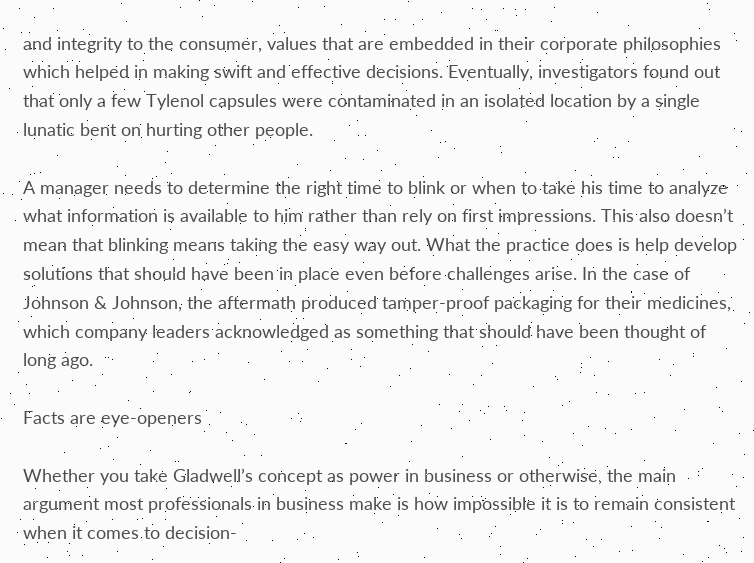and integrity to the consumer, values that are embedded in their corporate philosophies which helped in making swift and effective decisions. Eventually, investigators found out that only a few Tylenol capsules were contaminated in an isolated location by a single lunatic bent on hurting other people.

A manager needs to determine the right time to blink or when to take his time to analyze what information is available to him rather than rely on first impressions. This also doesn’t mean that blinking means taking the easy way out. What the practice does is help develop solutions that should have been in place even before challenges arise. In the case of Johnson & Johnson, the aftermath produced tamper-proof packaging for their medicines, which company leaders acknowledged as something that should have been thought of long ago.

Facts are eye-openers

Whether you take Gladwell’s concept as power in business or otherwise, the main argument most professionals in business make is how impossible it is to remain consistent when it comes to decision-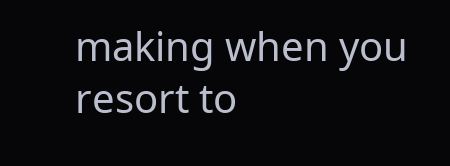making when you resort to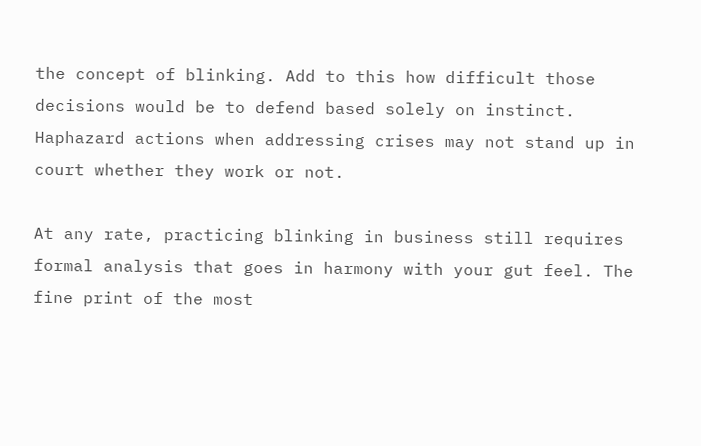the concept of blinking. Add to this how difficult those decisions would be to defend based solely on instinct. Haphazard actions when addressing crises may not stand up in court whether they work or not.

At any rate, practicing blinking in business still requires formal analysis that goes in harmony with your gut feel. The fine print of the most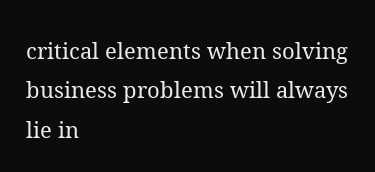critical elements when solving business problems will always lie in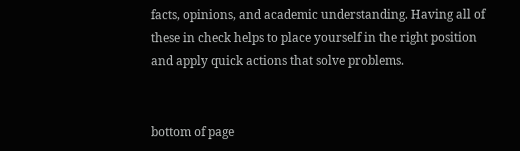facts, opinions, and academic understanding. Having all of these in check helps to place yourself in the right position and apply quick actions that solve problems.


bottom of page